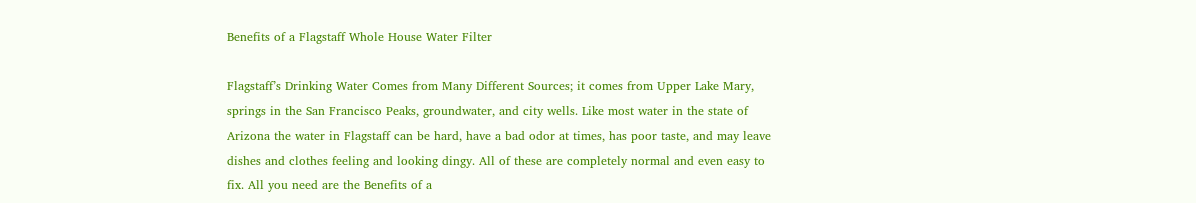Benefits of a Flagstaff Whole House Water Filter

Flagstaff’s Drinking Water Comes from Many Different Sources; it comes from Upper Lake Mary, springs in the San Francisco Peaks, groundwater, and city wells. Like most water in the state of Arizona the water in Flagstaff can be hard, have a bad odor at times, has poor taste, and may leave dishes and clothes feeling and looking dingy. All of these are completely normal and even easy to fix. All you need are the Benefits of a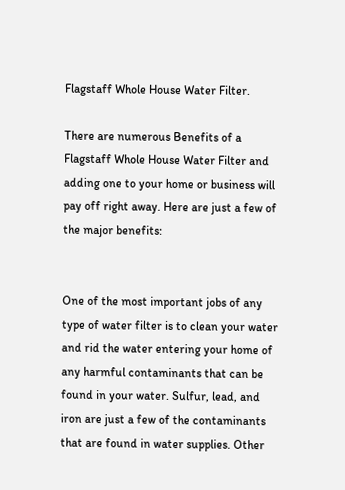Flagstaff Whole House Water Filter.

There are numerous Benefits of a Flagstaff Whole House Water Filter and adding one to your home or business will pay off right away. Here are just a few of the major benefits:


One of the most important jobs of any type of water filter is to clean your water and rid the water entering your home of any harmful contaminants that can be found in your water. Sulfur, lead, and iron are just a few of the contaminants that are found in water supplies. Other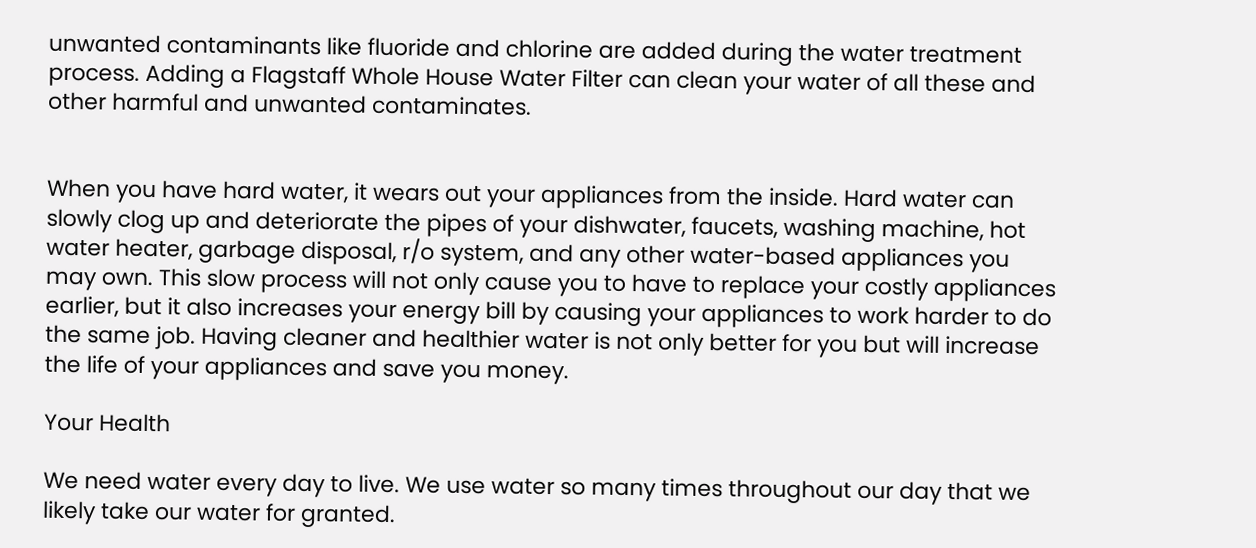unwanted contaminants like fluoride and chlorine are added during the water treatment process. Adding a Flagstaff Whole House Water Filter can clean your water of all these and other harmful and unwanted contaminates.


When you have hard water, it wears out your appliances from the inside. Hard water can slowly clog up and deteriorate the pipes of your dishwater, faucets, washing machine, hot water heater, garbage disposal, r/o system, and any other water-based appliances you may own. This slow process will not only cause you to have to replace your costly appliances earlier, but it also increases your energy bill by causing your appliances to work harder to do the same job. Having cleaner and healthier water is not only better for you but will increase the life of your appliances and save you money.

Your Health

We need water every day to live. We use water so many times throughout our day that we likely take our water for granted.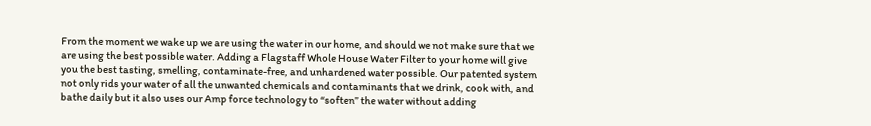From the moment we wake up we are using the water in our home, and should we not make sure that we are using the best possible water. Adding a Flagstaff Whole House Water Filter to your home will give you the best tasting, smelling, contaminate-free, and unhardened water possible. Our patented system not only rids your water of all the unwanted chemicals and contaminants that we drink, cook with, and bathe daily but it also uses our Amp force technology to “soften” the water without adding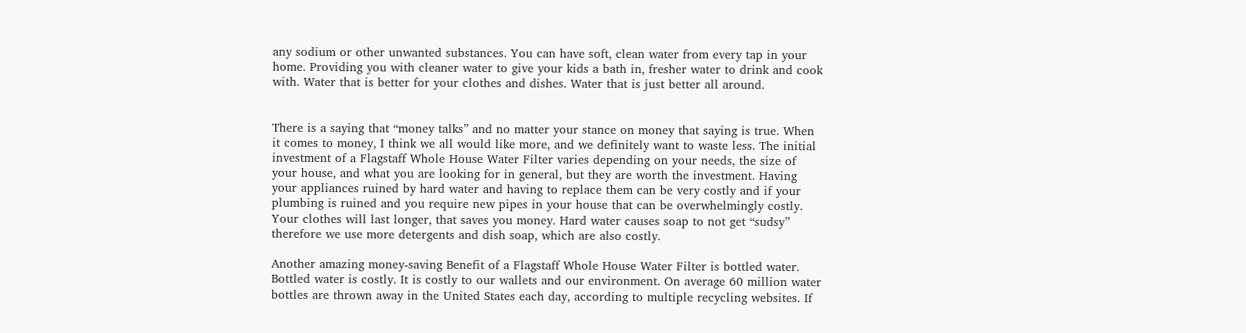any sodium or other unwanted substances. You can have soft, clean water from every tap in your home. Providing you with cleaner water to give your kids a bath in, fresher water to drink and cook with. Water that is better for your clothes and dishes. Water that is just better all around.


There is a saying that “money talks” and no matter your stance on money that saying is true. When it comes to money, I think we all would like more, and we definitely want to waste less. The initial investment of a Flagstaff Whole House Water Filter varies depending on your needs, the size of your house, and what you are looking for in general, but they are worth the investment. Having your appliances ruined by hard water and having to replace them can be very costly and if your plumbing is ruined and you require new pipes in your house that can be overwhelmingly costly. Your clothes will last longer, that saves you money. Hard water causes soap to not get “sudsy” therefore we use more detergents and dish soap, which are also costly.

Another amazing money-saving Benefit of a Flagstaff Whole House Water Filter is bottled water. Bottled water is costly. It is costly to our wallets and our environment. On average 60 million water bottles are thrown away in the United States each day, according to multiple recycling websites. If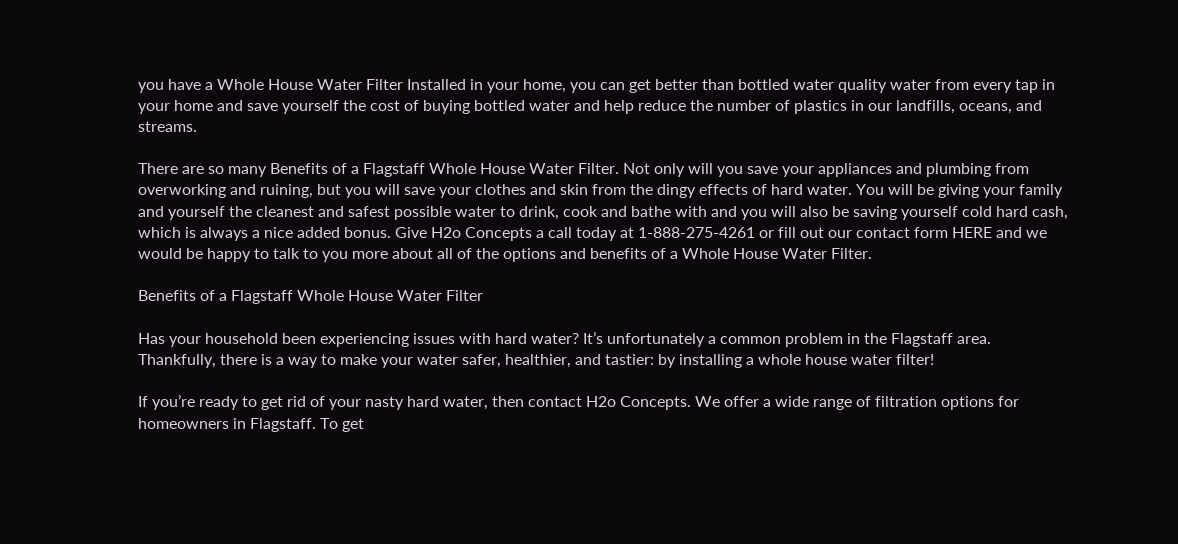you have a Whole House Water Filter Installed in your home, you can get better than bottled water quality water from every tap in your home and save yourself the cost of buying bottled water and help reduce the number of plastics in our landfills, oceans, and streams.

There are so many Benefits of a Flagstaff Whole House Water Filter. Not only will you save your appliances and plumbing from overworking and ruining, but you will save your clothes and skin from the dingy effects of hard water. You will be giving your family and yourself the cleanest and safest possible water to drink, cook and bathe with and you will also be saving yourself cold hard cash, which is always a nice added bonus. Give H2o Concepts a call today at 1-888-275-4261 or fill out our contact form HERE and we would be happy to talk to you more about all of the options and benefits of a Whole House Water Filter.

Benefits of a Flagstaff Whole House Water Filter

Has your household been experiencing issues with hard water? It’s unfortunately a common problem in the Flagstaff area. Thankfully, there is a way to make your water safer, healthier, and tastier: by installing a whole house water filter!

If you’re ready to get rid of your nasty hard water, then contact H2o Concepts. We offer a wide range of filtration options for homeowners in Flagstaff. To get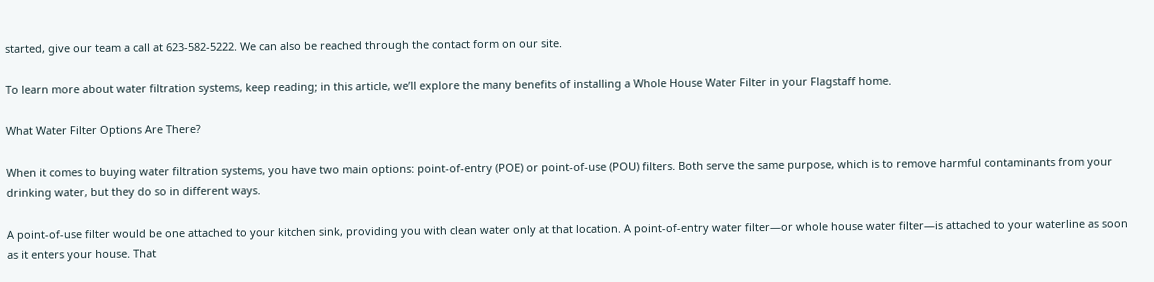started, give our team a call at 623-582-5222. We can also be reached through the contact form on our site.

To learn more about water filtration systems, keep reading; in this article, we’ll explore the many benefits of installing a Whole House Water Filter in your Flagstaff home.

What Water Filter Options Are There?

When it comes to buying water filtration systems, you have two main options: point-of-entry (POE) or point-of-use (POU) filters. Both serve the same purpose, which is to remove harmful contaminants from your drinking water, but they do so in different ways.

A point-of-use filter would be one attached to your kitchen sink, providing you with clean water only at that location. A point-of-entry water filter—or whole house water filter—is attached to your waterline as soon as it enters your house. That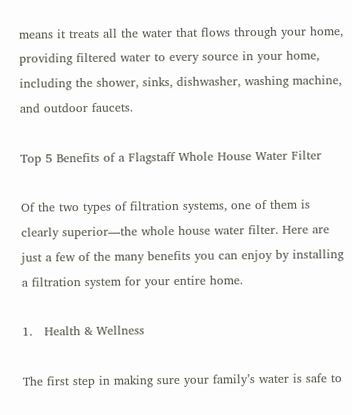means it treats all the water that flows through your home, providing filtered water to every source in your home, including the shower, sinks, dishwasher, washing machine, and outdoor faucets.

Top 5 Benefits of a Flagstaff Whole House Water Filter

Of the two types of filtration systems, one of them is clearly superior—the whole house water filter. Here are just a few of the many benefits you can enjoy by installing a filtration system for your entire home.

1.   Health & Wellness

The first step in making sure your family’s water is safe to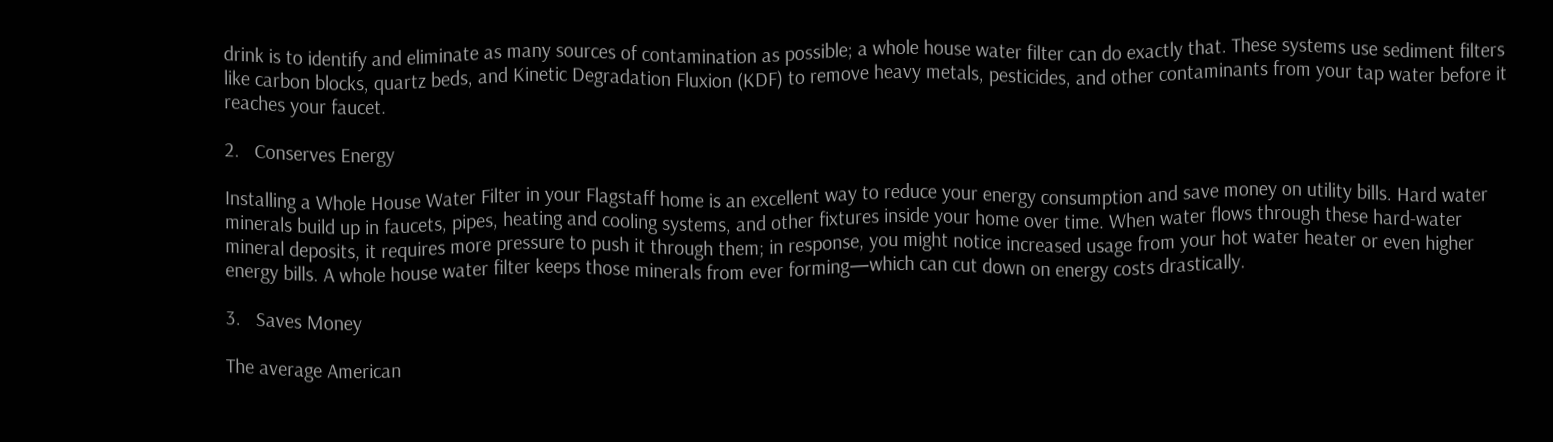drink is to identify and eliminate as many sources of contamination as possible; a whole house water filter can do exactly that. These systems use sediment filters like carbon blocks, quartz beds, and Kinetic Degradation Fluxion (KDF) to remove heavy metals, pesticides, and other contaminants from your tap water before it reaches your faucet.

2.   Conserves Energy

Installing a Whole House Water Filter in your Flagstaff home is an excellent way to reduce your energy consumption and save money on utility bills. Hard water minerals build up in faucets, pipes, heating and cooling systems, and other fixtures inside your home over time. When water flows through these hard-water mineral deposits, it requires more pressure to push it through them; in response, you might notice increased usage from your hot water heater or even higher energy bills. A whole house water filter keeps those minerals from ever forming—which can cut down on energy costs drastically.

3.   Saves Money

The average American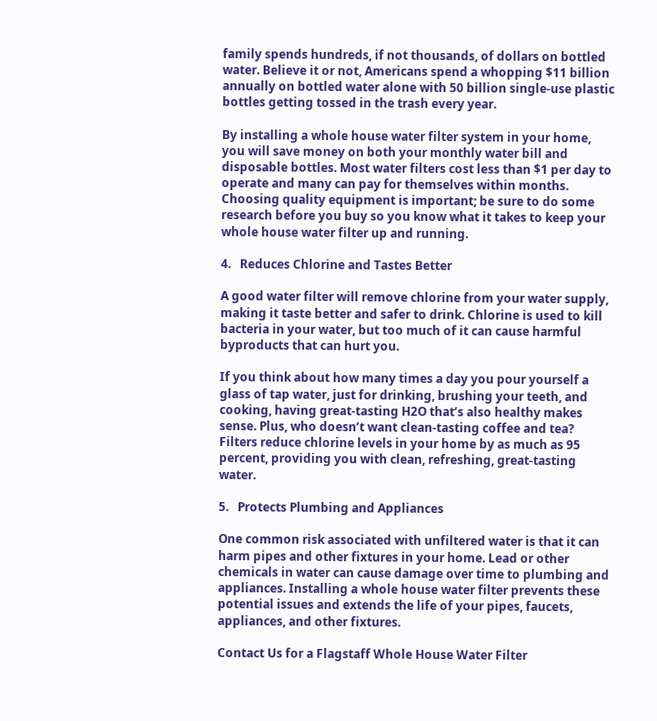family spends hundreds, if not thousands, of dollars on bottled water. Believe it or not, Americans spend a whopping $11 billion annually on bottled water alone with 50 billion single-use plastic bottles getting tossed in the trash every year.

By installing a whole house water filter system in your home, you will save money on both your monthly water bill and disposable bottles. Most water filters cost less than $1 per day to operate and many can pay for themselves within months. Choosing quality equipment is important; be sure to do some research before you buy so you know what it takes to keep your whole house water filter up and running.

4.   Reduces Chlorine and Tastes Better

A good water filter will remove chlorine from your water supply, making it taste better and safer to drink. Chlorine is used to kill bacteria in your water, but too much of it can cause harmful byproducts that can hurt you.

If you think about how many times a day you pour yourself a glass of tap water, just for drinking, brushing your teeth, and cooking, having great-tasting H2O that’s also healthy makes sense. Plus, who doesn’t want clean-tasting coffee and tea? Filters reduce chlorine levels in your home by as much as 95 percent, providing you with clean, refreshing, great-tasting water.

5.   Protects Plumbing and Appliances

One common risk associated with unfiltered water is that it can harm pipes and other fixtures in your home. Lead or other chemicals in water can cause damage over time to plumbing and appliances. Installing a whole house water filter prevents these potential issues and extends the life of your pipes, faucets, appliances, and other fixtures.

Contact Us for a Flagstaff Whole House Water Filter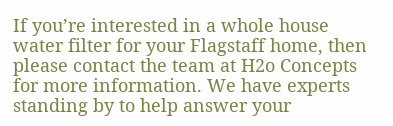If you’re interested in a whole house water filter for your Flagstaff home, then please contact the team at H2o Concepts for more information. We have experts standing by to help answer your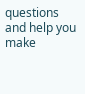questions and help you make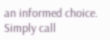an informed choice. Simply call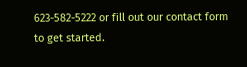623-582-5222 or fill out our contact form to get started.